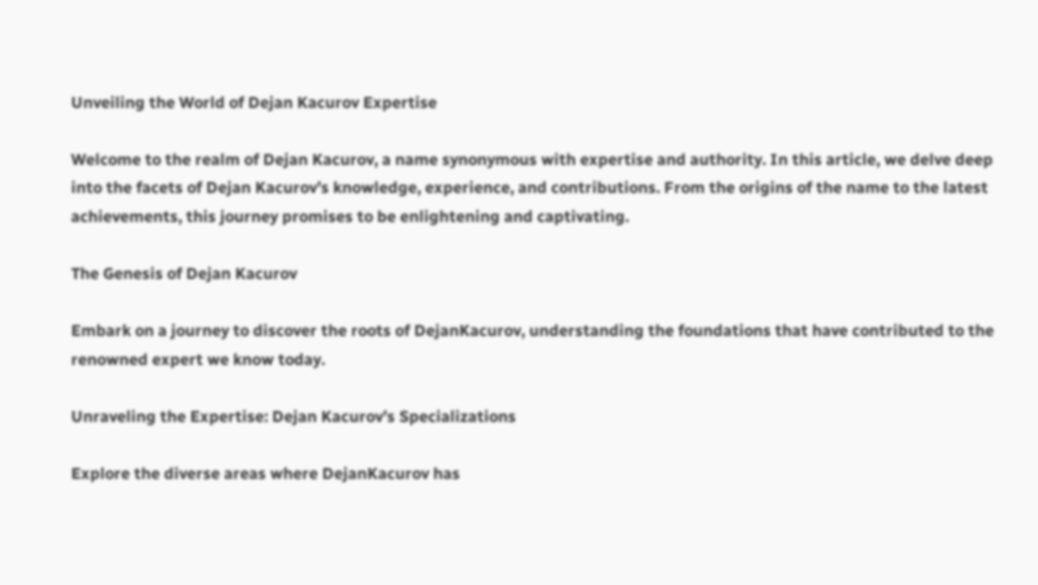Unveiling the World of Dejan Kacurov Expertise

Welcome to the realm of Dejan Kacurov, a name synonymous with expertise and authority. In this article, we delve deep into the facets of Dejan Kacurov’s knowledge, experience, and contributions. From the origins of the name to the latest achievements, this journey promises to be enlightening and captivating.

The Genesis of Dejan Kacurov

Embark on a journey to discover the roots of DejanKacurov, understanding the foundations that have contributed to the renowned expert we know today.

Unraveling the Expertise: Dejan Kacurov’s Specializations

Explore the diverse areas where DejanKacurov has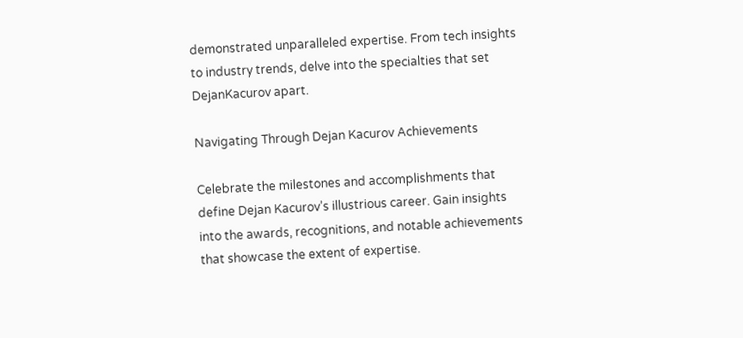demonstrated unparalleled expertise. From tech insights to industry trends, delve into the specialties that set DejanKacurov apart.

Navigating Through Dejan Kacurov Achievements

Celebrate the milestones and accomplishments that define Dejan Kacurov’s illustrious career. Gain insights into the awards, recognitions, and notable achievements that showcase the extent of expertise.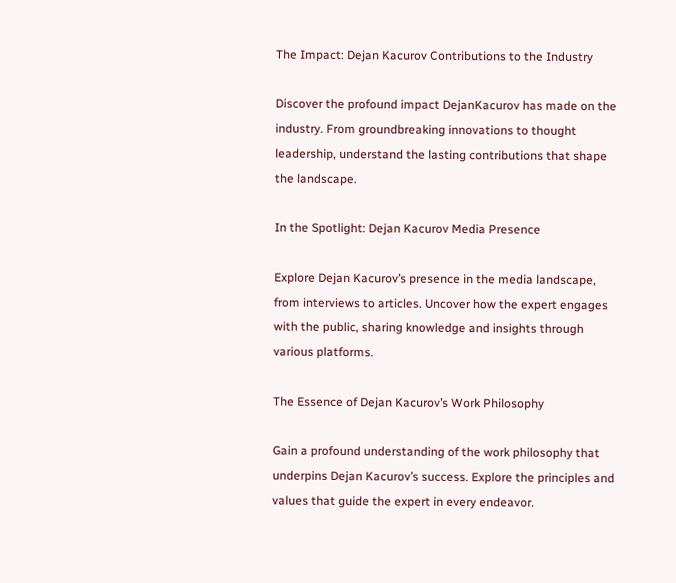The Impact: Dejan Kacurov Contributions to the Industry

Discover the profound impact DejanKacurov has made on the industry. From groundbreaking innovations to thought leadership, understand the lasting contributions that shape the landscape.

In the Spotlight: Dejan Kacurov Media Presence

Explore Dejan Kacurov’s presence in the media landscape, from interviews to articles. Uncover how the expert engages with the public, sharing knowledge and insights through various platforms.

The Essence of Dejan Kacurov’s Work Philosophy

Gain a profound understanding of the work philosophy that underpins Dejan Kacurov’s success. Explore the principles and values that guide the expert in every endeavor.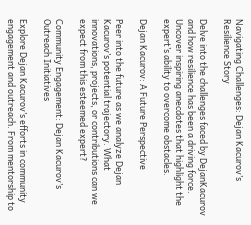Navigating Challenges: Dejan Kacurov’s Resilience Story

Delve into the challenges faced by DejanKacurov and how resilience has been a driving force. Uncover inspiring anecdotes that highlight the expert’s ability to overcome obstacles.

Dejan Kacurov: A Future Perspective

Peer into the future as we analyze Dejan Kacurov’s potential trajectory. What innovations, projects, or contributions can we expect from this esteemed expert?

Community Engagement: Dejan Kacurov’s Outreach Initiatives

Explore Dejan Kacurov’s efforts in community engagement and outreach. From mentorship to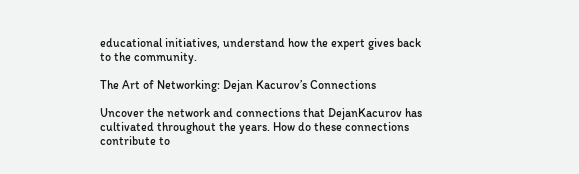educational initiatives, understand how the expert gives back to the community.

The Art of Networking: Dejan Kacurov’s Connections

Uncover the network and connections that DejanKacurov has cultivated throughout the years. How do these connections contribute to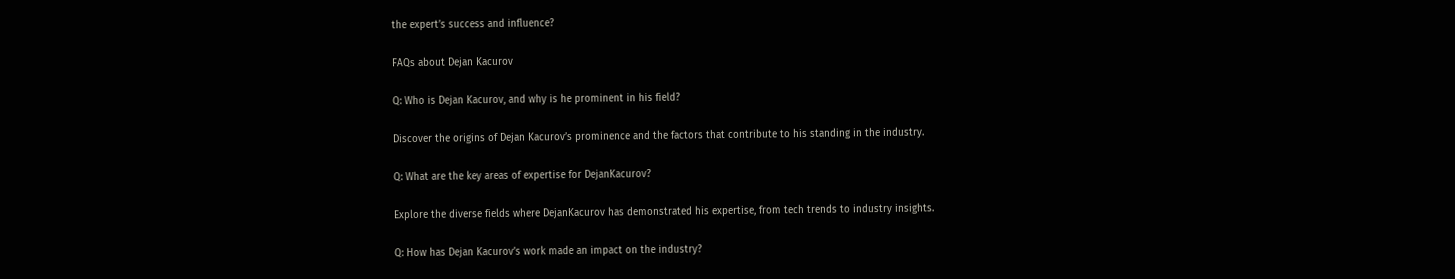the expert’s success and influence?

FAQs about Dejan Kacurov

Q: Who is Dejan Kacurov, and why is he prominent in his field?

Discover the origins of Dejan Kacurov’s prominence and the factors that contribute to his standing in the industry.

Q: What are the key areas of expertise for DejanKacurov?

Explore the diverse fields where DejanKacurov has demonstrated his expertise, from tech trends to industry insights.

Q: How has Dejan Kacurov’s work made an impact on the industry?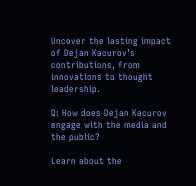Uncover the lasting impact of Dejan Kacurov’s contributions, from innovations to thought leadership.

Q: How does Dejan Kacurov engage with the media and the public?

Learn about the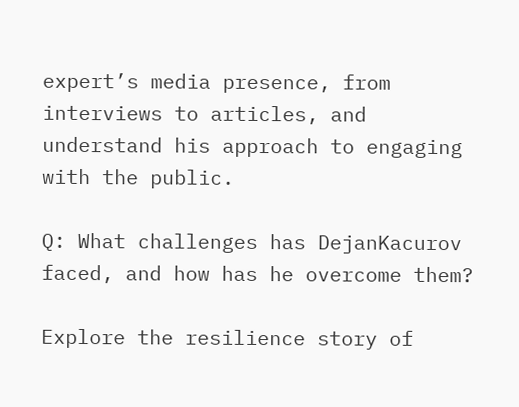expert’s media presence, from interviews to articles, and understand his approach to engaging with the public.

Q: What challenges has DejanKacurov faced, and how has he overcome them?

Explore the resilience story of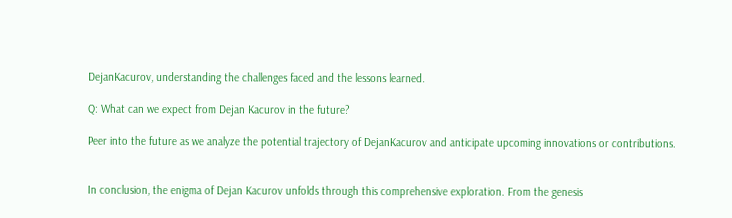DejanKacurov, understanding the challenges faced and the lessons learned.

Q: What can we expect from Dejan Kacurov in the future?

Peer into the future as we analyze the potential trajectory of DejanKacurov and anticipate upcoming innovations or contributions.


In conclusion, the enigma of Dejan Kacurov unfolds through this comprehensive exploration. From the genesis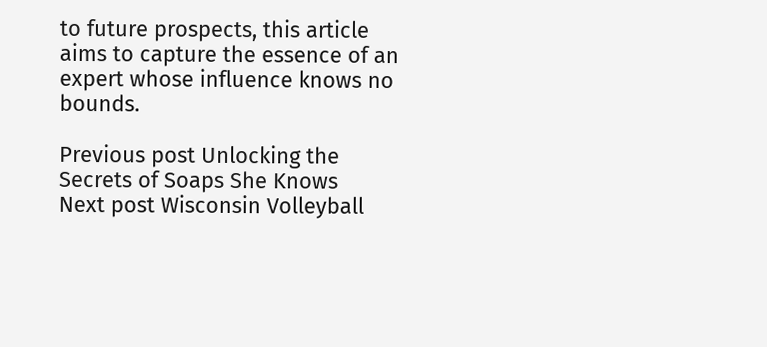to future prospects, this article aims to capture the essence of an expert whose influence knows no bounds.

Previous post Unlocking the Secrets of Soaps She Knows
Next post Wisconsin Volleyball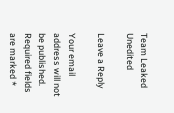Team Leaked Unedited

Leave a Reply

Your email address will not be published. Required fields are marked *